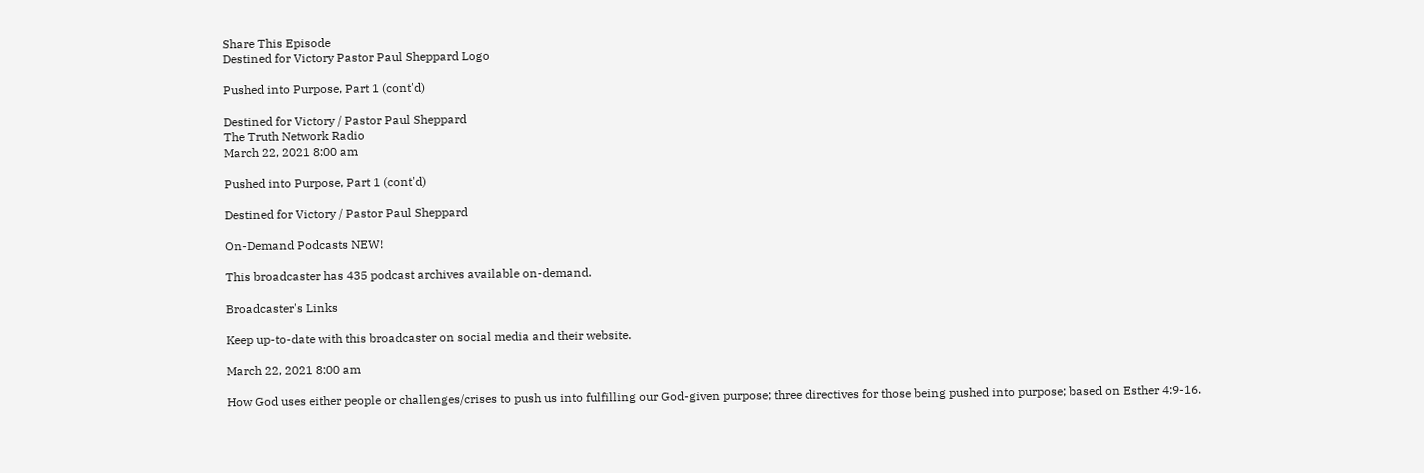Share This Episode
Destined for Victory Pastor Paul Sheppard Logo

Pushed into Purpose, Part 1 (cont'd)

Destined for Victory / Pastor Paul Sheppard
The Truth Network Radio
March 22, 2021 8:00 am

Pushed into Purpose, Part 1 (cont'd)

Destined for Victory / Pastor Paul Sheppard

On-Demand Podcasts NEW!

This broadcaster has 435 podcast archives available on-demand.

Broadcaster's Links

Keep up-to-date with this broadcaster on social media and their website.

March 22, 2021 8:00 am

How God uses either people or challenges/crises to push us into fulfilling our God-given purpose; three directives for those being pushed into purpose; based on Esther 4:9-16.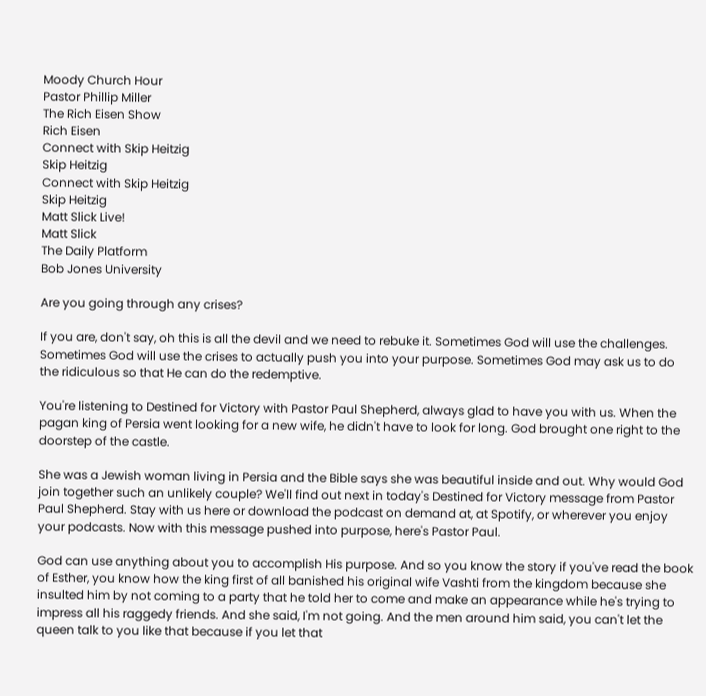Moody Church Hour
Pastor Phillip Miller
The Rich Eisen Show
Rich Eisen
Connect with Skip Heitzig
Skip Heitzig
Connect with Skip Heitzig
Skip Heitzig
Matt Slick Live!
Matt Slick
The Daily Platform
Bob Jones University

Are you going through any crises?

If you are, don't say, oh this is all the devil and we need to rebuke it. Sometimes God will use the challenges. Sometimes God will use the crises to actually push you into your purpose. Sometimes God may ask us to do the ridiculous so that He can do the redemptive.

You're listening to Destined for Victory with Pastor Paul Shepherd, always glad to have you with us. When the pagan king of Persia went looking for a new wife, he didn't have to look for long. God brought one right to the doorstep of the castle.

She was a Jewish woman living in Persia and the Bible says she was beautiful inside and out. Why would God join together such an unlikely couple? We'll find out next in today's Destined for Victory message from Pastor Paul Shepherd. Stay with us here or download the podcast on demand at, at Spotify, or wherever you enjoy your podcasts. Now with this message pushed into purpose, here's Pastor Paul.

God can use anything about you to accomplish His purpose. And so you know the story if you've read the book of Esther, you know how the king first of all banished his original wife Vashti from the kingdom because she insulted him by not coming to a party that he told her to come and make an appearance while he's trying to impress all his raggedy friends. And she said, I'm not going. And the men around him said, you can't let the queen talk to you like that because if you let that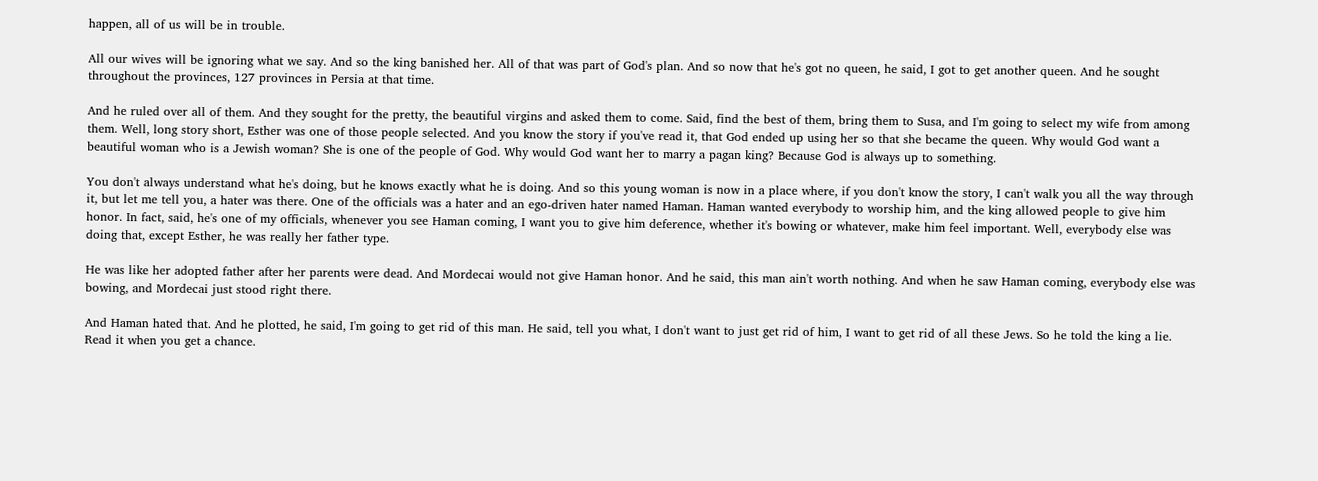happen, all of us will be in trouble.

All our wives will be ignoring what we say. And so the king banished her. All of that was part of God's plan. And so now that he's got no queen, he said, I got to get another queen. And he sought throughout the provinces, 127 provinces in Persia at that time.

And he ruled over all of them. And they sought for the pretty, the beautiful virgins and asked them to come. Said, find the best of them, bring them to Susa, and I'm going to select my wife from among them. Well, long story short, Esther was one of those people selected. And you know the story if you've read it, that God ended up using her so that she became the queen. Why would God want a beautiful woman who is a Jewish woman? She is one of the people of God. Why would God want her to marry a pagan king? Because God is always up to something.

You don't always understand what he's doing, but he knows exactly what he is doing. And so this young woman is now in a place where, if you don't know the story, I can't walk you all the way through it, but let me tell you, a hater was there. One of the officials was a hater and an ego-driven hater named Haman. Haman wanted everybody to worship him, and the king allowed people to give him honor. In fact, said, he's one of my officials, whenever you see Haman coming, I want you to give him deference, whether it's bowing or whatever, make him feel important. Well, everybody else was doing that, except Esther, he was really her father type.

He was like her adopted father after her parents were dead. And Mordecai would not give Haman honor. And he said, this man ain't worth nothing. And when he saw Haman coming, everybody else was bowing, and Mordecai just stood right there.

And Haman hated that. And he plotted, he said, I'm going to get rid of this man. He said, tell you what, I don't want to just get rid of him, I want to get rid of all these Jews. So he told the king a lie. Read it when you get a chance.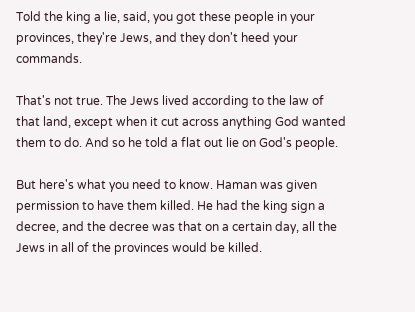Told the king a lie, said, you got these people in your provinces, they're Jews, and they don't heed your commands.

That's not true. The Jews lived according to the law of that land, except when it cut across anything God wanted them to do. And so he told a flat out lie on God's people.

But here's what you need to know. Haman was given permission to have them killed. He had the king sign a decree, and the decree was that on a certain day, all the Jews in all of the provinces would be killed.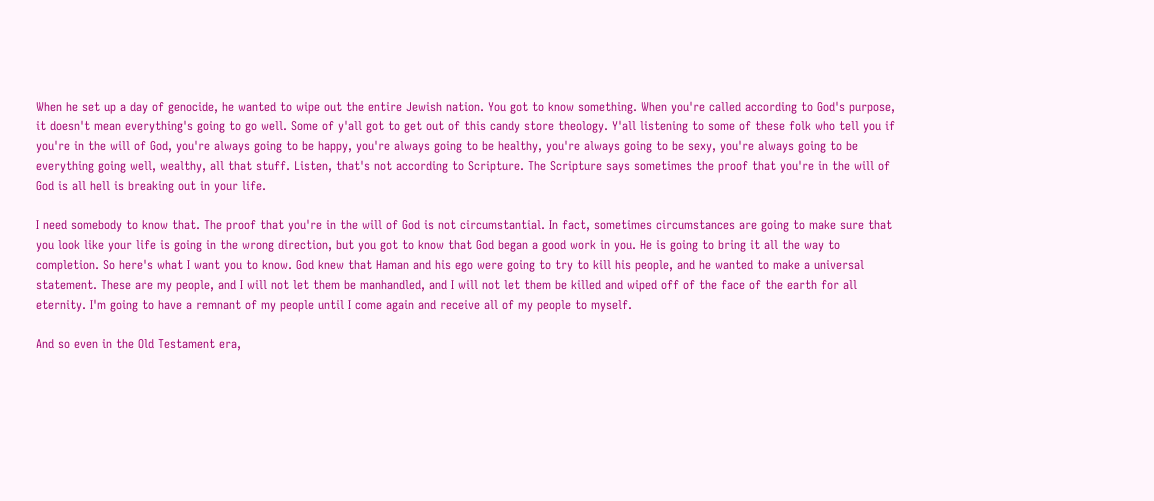When he set up a day of genocide, he wanted to wipe out the entire Jewish nation. You got to know something. When you're called according to God's purpose, it doesn't mean everything's going to go well. Some of y'all got to get out of this candy store theology. Y'all listening to some of these folk who tell you if you're in the will of God, you're always going to be happy, you're always going to be healthy, you're always going to be sexy, you're always going to be everything going well, wealthy, all that stuff. Listen, that's not according to Scripture. The Scripture says sometimes the proof that you're in the will of God is all hell is breaking out in your life.

I need somebody to know that. The proof that you're in the will of God is not circumstantial. In fact, sometimes circumstances are going to make sure that you look like your life is going in the wrong direction, but you got to know that God began a good work in you. He is going to bring it all the way to completion. So here's what I want you to know. God knew that Haman and his ego were going to try to kill his people, and he wanted to make a universal statement. These are my people, and I will not let them be manhandled, and I will not let them be killed and wiped off of the face of the earth for all eternity. I'm going to have a remnant of my people until I come again and receive all of my people to myself.

And so even in the Old Testament era,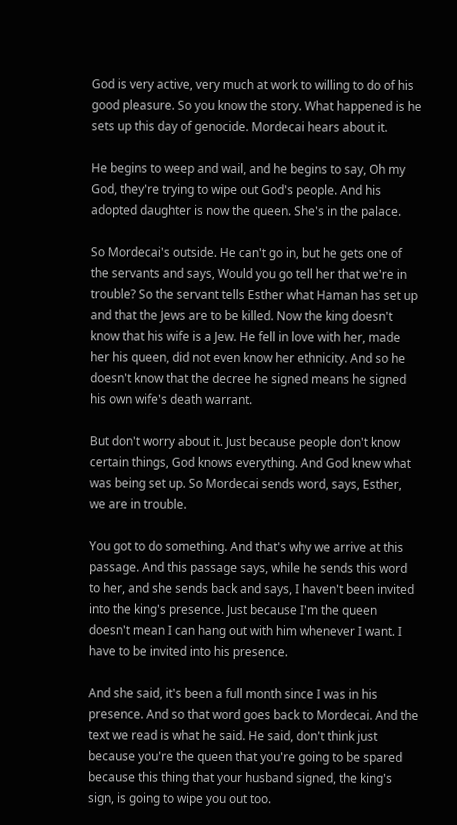God is very active, very much at work to willing to do of his good pleasure. So you know the story. What happened is he sets up this day of genocide. Mordecai hears about it.

He begins to weep and wail, and he begins to say, Oh my God, they're trying to wipe out God's people. And his adopted daughter is now the queen. She's in the palace.

So Mordecai's outside. He can't go in, but he gets one of the servants and says, Would you go tell her that we're in trouble? So the servant tells Esther what Haman has set up and that the Jews are to be killed. Now the king doesn't know that his wife is a Jew. He fell in love with her, made her his queen, did not even know her ethnicity. And so he doesn't know that the decree he signed means he signed his own wife's death warrant.

But don't worry about it. Just because people don't know certain things, God knows everything. And God knew what was being set up. So Mordecai sends word, says, Esther, we are in trouble.

You got to do something. And that's why we arrive at this passage. And this passage says, while he sends this word to her, and she sends back and says, I haven't been invited into the king's presence. Just because I'm the queen doesn't mean I can hang out with him whenever I want. I have to be invited into his presence.

And she said, it's been a full month since I was in his presence. And so that word goes back to Mordecai. And the text we read is what he said. He said, don't think just because you're the queen that you're going to be spared because this thing that your husband signed, the king's sign, is going to wipe you out too.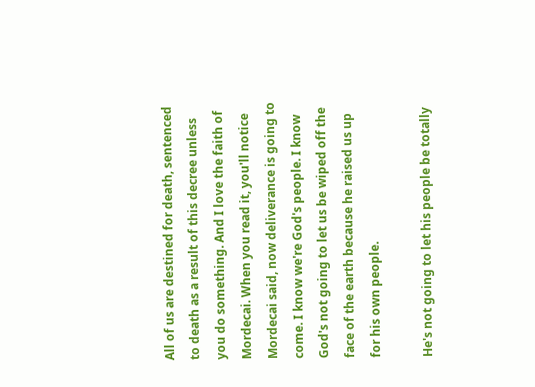All of us are destined for death, sentenced to death as a result of this decree unless you do something. And I love the faith of Mordecai. When you read it, you'll notice Mordecai said, now deliverance is going to come. I know we're God's people. I know God's not going to let us be wiped off the face of the earth because he raised us up for his own people.

He's not going to let his people be totally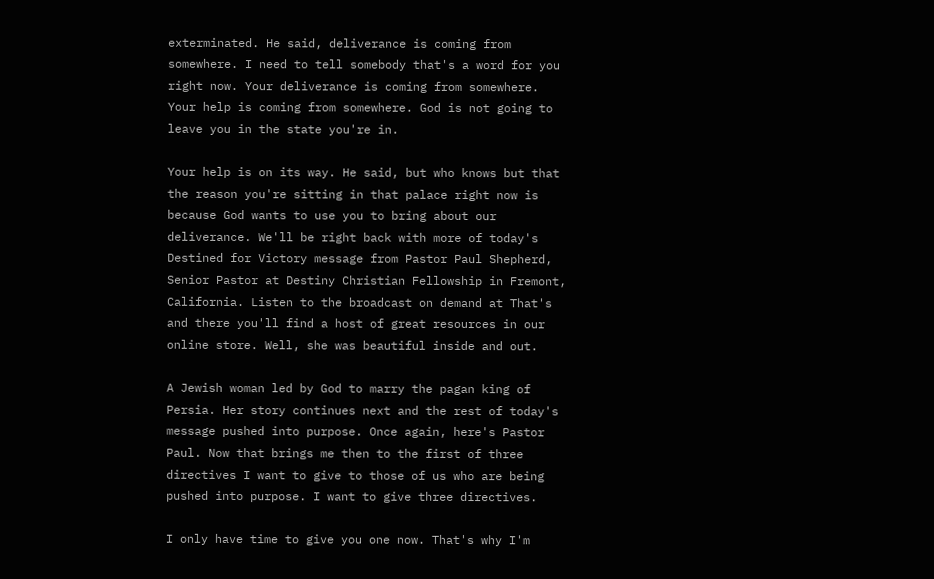exterminated. He said, deliverance is coming from somewhere. I need to tell somebody that's a word for you right now. Your deliverance is coming from somewhere. Your help is coming from somewhere. God is not going to leave you in the state you're in.

Your help is on its way. He said, but who knows but that the reason you're sitting in that palace right now is because God wants to use you to bring about our deliverance. We'll be right back with more of today's Destined for Victory message from Pastor Paul Shepherd, Senior Pastor at Destiny Christian Fellowship in Fremont, California. Listen to the broadcast on demand at That's and there you'll find a host of great resources in our online store. Well, she was beautiful inside and out.

A Jewish woman led by God to marry the pagan king of Persia. Her story continues next and the rest of today's message pushed into purpose. Once again, here's Pastor Paul. Now that brings me then to the first of three directives I want to give to those of us who are being pushed into purpose. I want to give three directives.

I only have time to give you one now. That's why I'm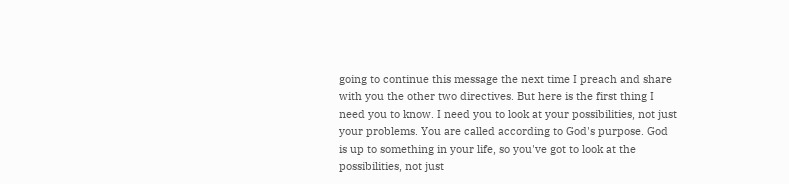going to continue this message the next time I preach and share with you the other two directives. But here is the first thing I need you to know. I need you to look at your possibilities, not just your problems. You are called according to God's purpose. God is up to something in your life, so you've got to look at the possibilities, not just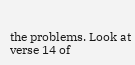the problems. Look at verse 14 of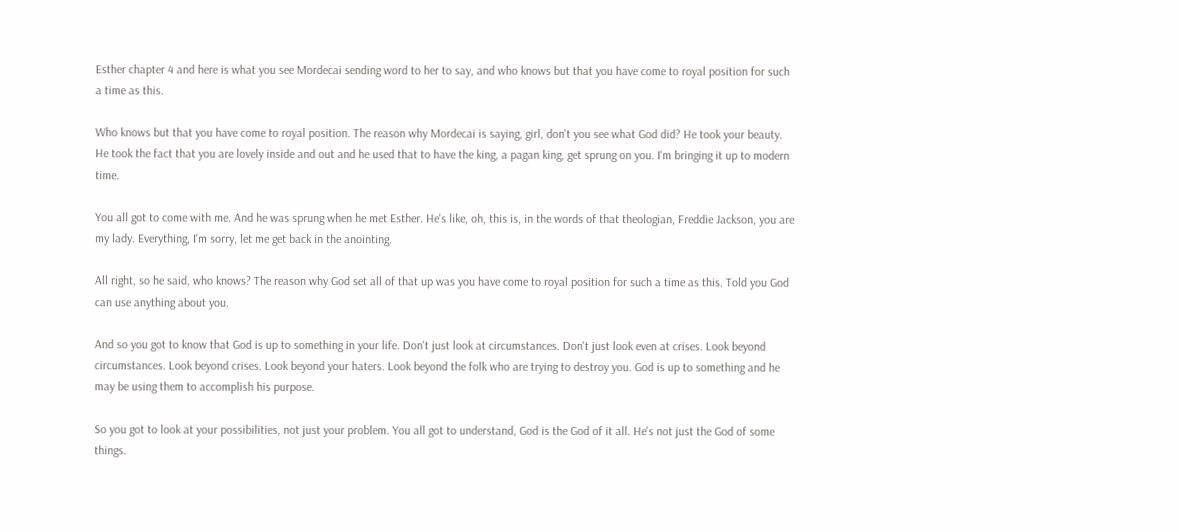Esther chapter 4 and here is what you see Mordecai sending word to her to say, and who knows but that you have come to royal position for such a time as this.

Who knows but that you have come to royal position. The reason why Mordecai is saying, girl, don't you see what God did? He took your beauty. He took the fact that you are lovely inside and out and he used that to have the king, a pagan king, get sprung on you. I'm bringing it up to modern time.

You all got to come with me. And he was sprung when he met Esther. He's like, oh, this is, in the words of that theologian, Freddie Jackson, you are my lady. Everything, I'm sorry, let me get back in the anointing.

All right, so he said, who knows? The reason why God set all of that up was you have come to royal position for such a time as this. Told you God can use anything about you.

And so you got to know that God is up to something in your life. Don't just look at circumstances. Don't just look even at crises. Look beyond circumstances. Look beyond crises. Look beyond your haters. Look beyond the folk who are trying to destroy you. God is up to something and he may be using them to accomplish his purpose.

So you got to look at your possibilities, not just your problem. You all got to understand, God is the God of it all. He's not just the God of some things.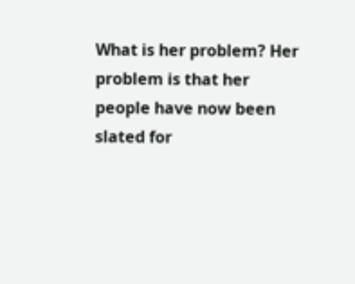What is her problem? Her problem is that her people have now been slated for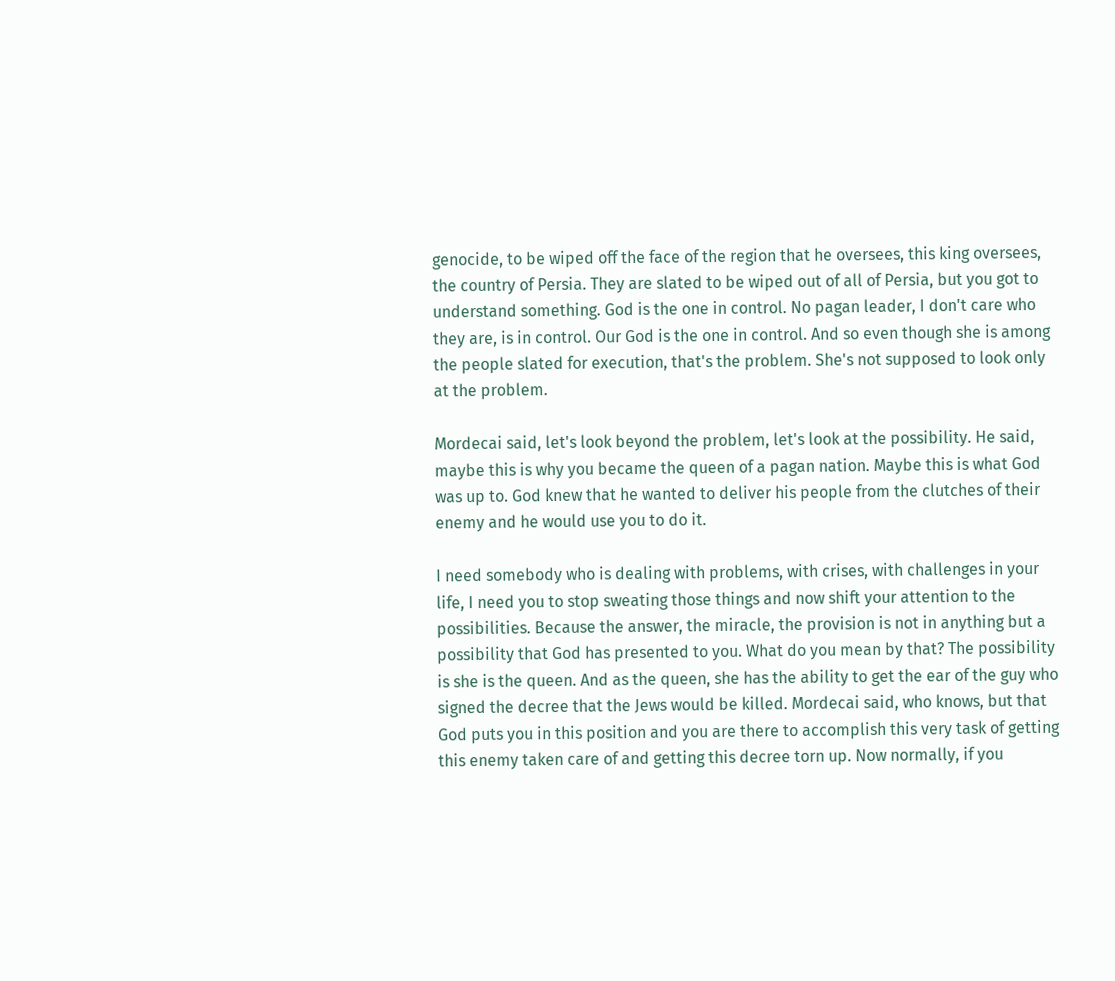genocide, to be wiped off the face of the region that he oversees, this king oversees, the country of Persia. They are slated to be wiped out of all of Persia, but you got to understand something. God is the one in control. No pagan leader, I don't care who they are, is in control. Our God is the one in control. And so even though she is among the people slated for execution, that's the problem. She's not supposed to look only at the problem.

Mordecai said, let's look beyond the problem, let's look at the possibility. He said, maybe this is why you became the queen of a pagan nation. Maybe this is what God was up to. God knew that he wanted to deliver his people from the clutches of their enemy and he would use you to do it.

I need somebody who is dealing with problems, with crises, with challenges in your life, I need you to stop sweating those things and now shift your attention to the possibilities. Because the answer, the miracle, the provision is not in anything but a possibility that God has presented to you. What do you mean by that? The possibility is she is the queen. And as the queen, she has the ability to get the ear of the guy who signed the decree that the Jews would be killed. Mordecai said, who knows, but that God puts you in this position and you are there to accomplish this very task of getting this enemy taken care of and getting this decree torn up. Now normally, if you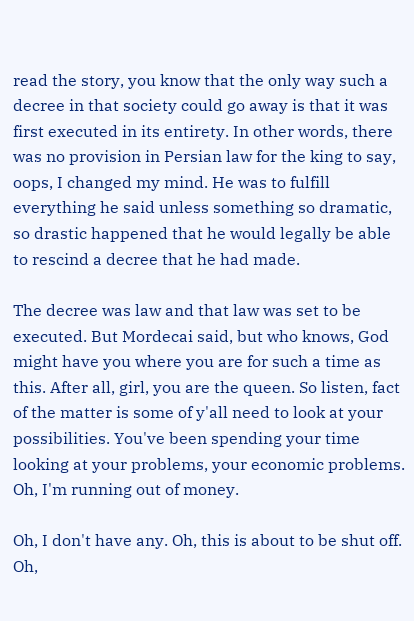read the story, you know that the only way such a decree in that society could go away is that it was first executed in its entirety. In other words, there was no provision in Persian law for the king to say, oops, I changed my mind. He was to fulfill everything he said unless something so dramatic, so drastic happened that he would legally be able to rescind a decree that he had made.

The decree was law and that law was set to be executed. But Mordecai said, but who knows, God might have you where you are for such a time as this. After all, girl, you are the queen. So listen, fact of the matter is some of y'all need to look at your possibilities. You've been spending your time looking at your problems, your economic problems. Oh, I'm running out of money.

Oh, I don't have any. Oh, this is about to be shut off. Oh,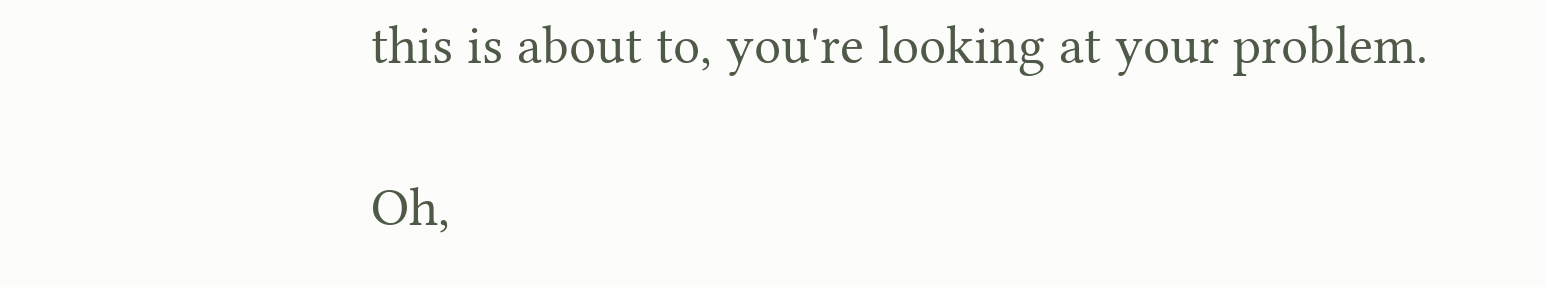this is about to, you're looking at your problem.

Oh,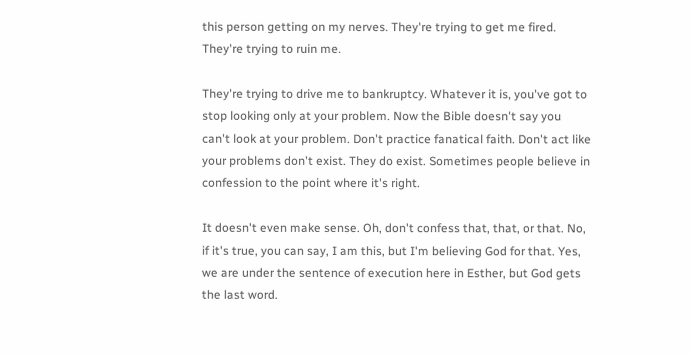this person getting on my nerves. They're trying to get me fired. They're trying to ruin me.

They're trying to drive me to bankruptcy. Whatever it is, you've got to stop looking only at your problem. Now the Bible doesn't say you can't look at your problem. Don't practice fanatical faith. Don't act like your problems don't exist. They do exist. Sometimes people believe in confession to the point where it's right.

It doesn't even make sense. Oh, don't confess that, that, or that. No, if it's true, you can say, I am this, but I'm believing God for that. Yes, we are under the sentence of execution here in Esther, but God gets the last word.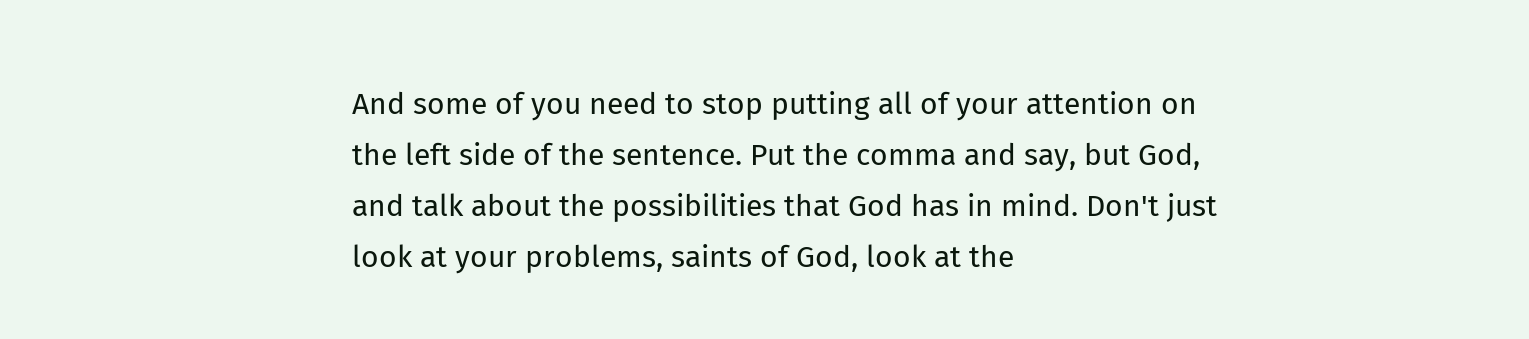And some of you need to stop putting all of your attention on the left side of the sentence. Put the comma and say, but God, and talk about the possibilities that God has in mind. Don't just look at your problems, saints of God, look at the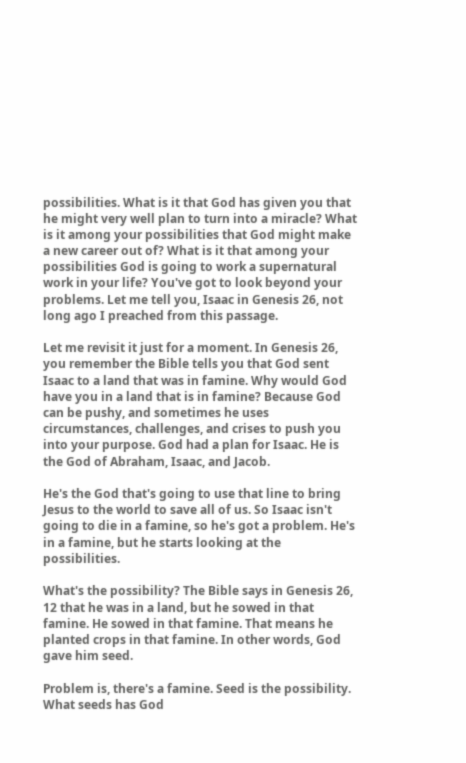possibilities. What is it that God has given you that he might very well plan to turn into a miracle? What is it among your possibilities that God might make a new career out of? What is it that among your possibilities God is going to work a supernatural work in your life? You've got to look beyond your problems. Let me tell you, Isaac in Genesis 26, not long ago I preached from this passage.

Let me revisit it just for a moment. In Genesis 26, you remember the Bible tells you that God sent Isaac to a land that was in famine. Why would God have you in a land that is in famine? Because God can be pushy, and sometimes he uses circumstances, challenges, and crises to push you into your purpose. God had a plan for Isaac. He is the God of Abraham, Isaac, and Jacob.

He's the God that's going to use that line to bring Jesus to the world to save all of us. So Isaac isn't going to die in a famine, so he's got a problem. He's in a famine, but he starts looking at the possibilities.

What's the possibility? The Bible says in Genesis 26, 12 that he was in a land, but he sowed in that famine. He sowed in that famine. That means he planted crops in that famine. In other words, God gave him seed.

Problem is, there's a famine. Seed is the possibility. What seeds has God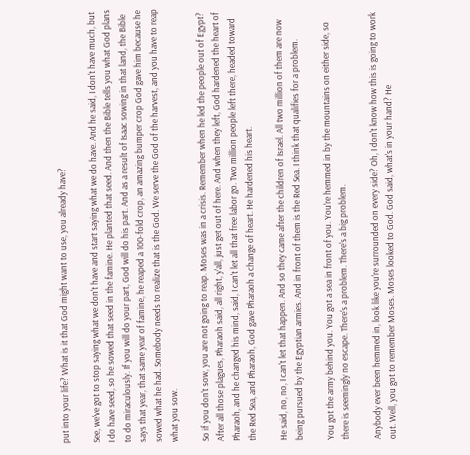put into your life? What is it that God might want to use, you already have?

See, we've got to stop saying what we don't have and start saying what we do have. And he said, I don't have much, but I do have seed, so he sowed that seed in the famine. He planted that seed. And then the Bible tells you what God plans to do miraculously. If you will do your part, God will do his part. And as a result of Isaac sowing in that land, the Bible says that year, that same year of famine, he reaped a 100-fold crop, an amazing bumper crop God gave him because he sowed what he had. Somebody needs to realize that is the God. We serve the God of the harvest, and you have to reap what you sow.

So if you don't sow, you are not going to reap. Moses was in a crisis. Remember when he led the people out of Egypt? After all those plagues, Pharaoh said, all right, y'all, just get out of here. And when they left, God hardened the heart of Pharaoh, and he changed his mind, said, I can't let all that free labor go. Two million people left there, headed toward the Red Sea, and Pharaoh, God gave Pharaoh a change of heart. He hardened his heart.

He said, no, no, I can't let that happen. And so they came after the children of Israel. All two million of them are now being pursued by the Egyptian armies. And in front of them is the Red Sea. I think that qualifies for a problem.

You got the army behind you. You got a sea in front of you. You're hemmed in by the mountains on either side, so there is seemingly no escape. There's a problem. There's a big problem.

Anybody ever been hemmed in, look like you're surrounded on every side? Oh, I don't know how this is going to work out. Well, you got to remember Moses. Moses looked to God. God said, what's in your hand? He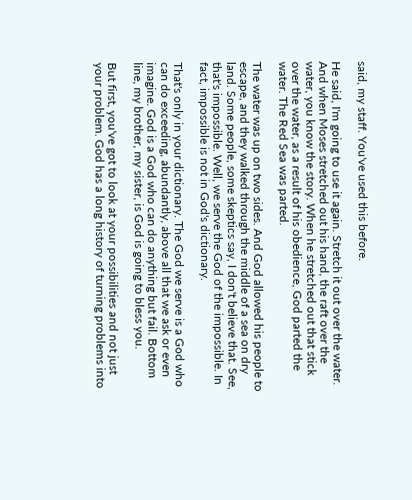said, my staff. You've used this before.

He said, I'm going to use it again. Stretch it out over the water. And when Moses stretched out his hand, the raft over the water, you know the story. When he stretched out that stick over the water, as a result of his obedience, God parted the water. The Red Sea was parted.

The water was up on two sides. And God allowed his people to escape, and they walked through the middle of a sea on dry land. Some people, some skeptics say, I don't believe that. See, that's impossible. Well, we serve the God of the impossible. In fact, impossible is not in God's dictionary.

That's only in your dictionary. The God we serve is a God who can do exceeding, abundantly, above all that we ask or even imagine. God is a God who can do anything but fail. Bottom line, my brother, my sister, is God is going to bless you.

But first, you've got to look at your possibilities and not just your problem. God has a long history of turning problems into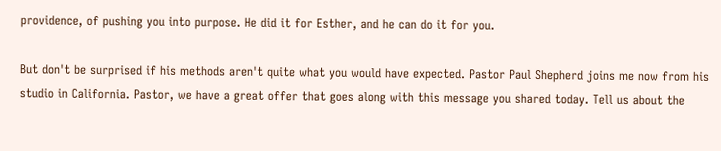providence, of pushing you into purpose. He did it for Esther, and he can do it for you.

But don't be surprised if his methods aren't quite what you would have expected. Pastor Paul Shepherd joins me now from his studio in California. Pastor, we have a great offer that goes along with this message you shared today. Tell us about the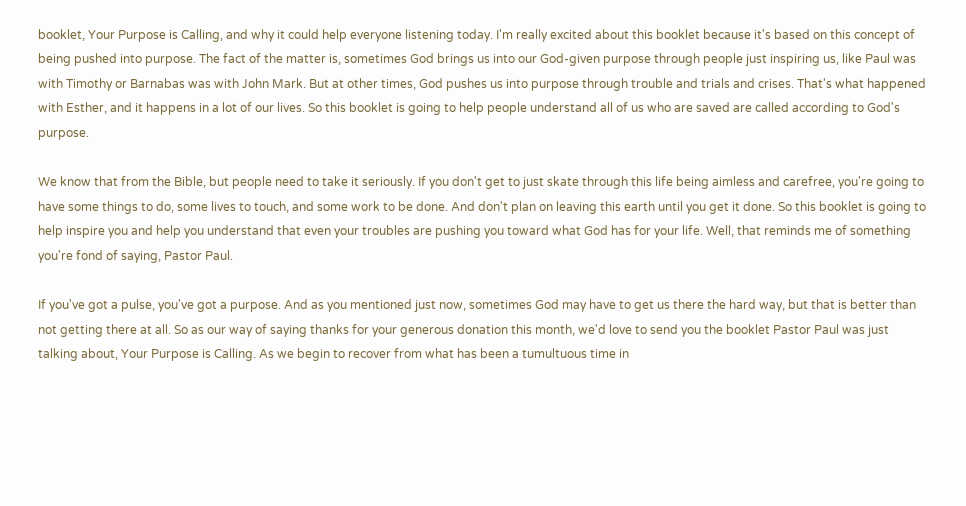booklet, Your Purpose is Calling, and why it could help everyone listening today. I'm really excited about this booklet because it's based on this concept of being pushed into purpose. The fact of the matter is, sometimes God brings us into our God-given purpose through people just inspiring us, like Paul was with Timothy or Barnabas was with John Mark. But at other times, God pushes us into purpose through trouble and trials and crises. That's what happened with Esther, and it happens in a lot of our lives. So this booklet is going to help people understand all of us who are saved are called according to God's purpose.

We know that from the Bible, but people need to take it seriously. If you don't get to just skate through this life being aimless and carefree, you're going to have some things to do, some lives to touch, and some work to be done. And don't plan on leaving this earth until you get it done. So this booklet is going to help inspire you and help you understand that even your troubles are pushing you toward what God has for your life. Well, that reminds me of something you're fond of saying, Pastor Paul.

If you've got a pulse, you've got a purpose. And as you mentioned just now, sometimes God may have to get us there the hard way, but that is better than not getting there at all. So as our way of saying thanks for your generous donation this month, we'd love to send you the booklet Pastor Paul was just talking about, Your Purpose is Calling. As we begin to recover from what has been a tumultuous time in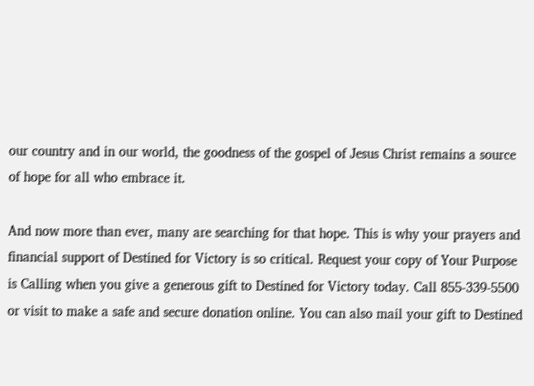our country and in our world, the goodness of the gospel of Jesus Christ remains a source of hope for all who embrace it.

And now more than ever, many are searching for that hope. This is why your prayers and financial support of Destined for Victory is so critical. Request your copy of Your Purpose is Calling when you give a generous gift to Destined for Victory today. Call 855-339-5500 or visit to make a safe and secure donation online. You can also mail your gift to Destined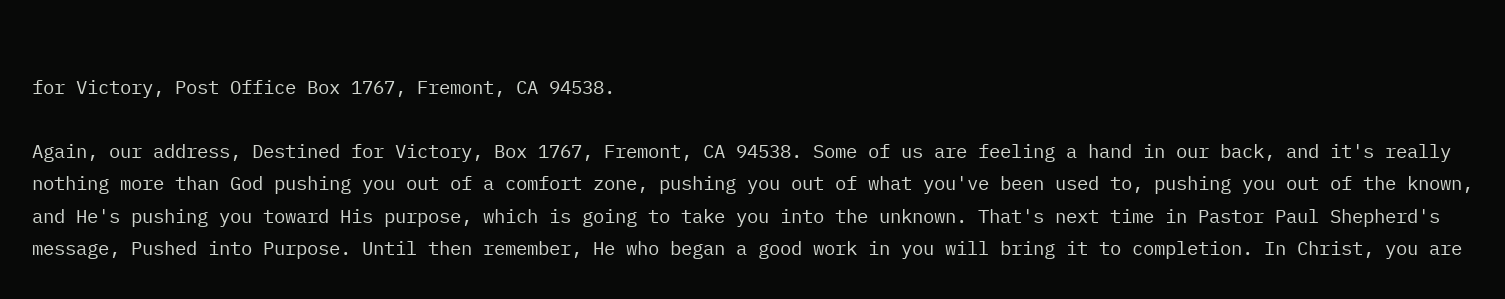for Victory, Post Office Box 1767, Fremont, CA 94538.

Again, our address, Destined for Victory, Box 1767, Fremont, CA 94538. Some of us are feeling a hand in our back, and it's really nothing more than God pushing you out of a comfort zone, pushing you out of what you've been used to, pushing you out of the known, and He's pushing you toward His purpose, which is going to take you into the unknown. That's next time in Pastor Paul Shepherd's message, Pushed into Purpose. Until then remember, He who began a good work in you will bring it to completion. In Christ, you are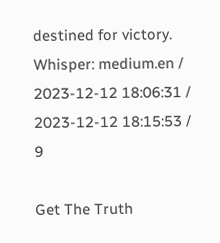destined for victory.
Whisper: medium.en / 2023-12-12 18:06:31 / 2023-12-12 18:15:53 / 9

Get The Truth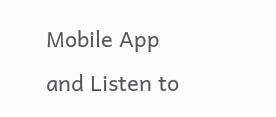Mobile App and Listen to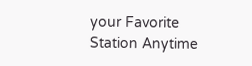your Favorite Station Anytime